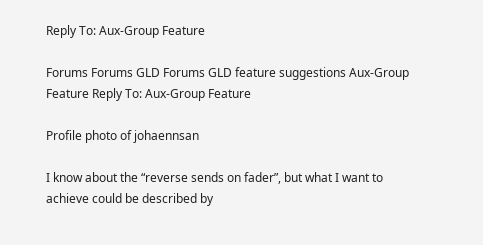Reply To: Aux-Group Feature

Forums Forums GLD Forums GLD feature suggestions Aux-Group Feature Reply To: Aux-Group Feature

Profile photo of johaennsan

I know about the “reverse sends on fader”, but what I want to achieve could be described by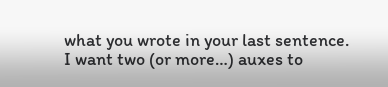what you wrote in your last sentence.
I want two (or more…) auxes to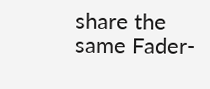share the same Fader-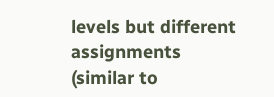levels but different assignments (similar to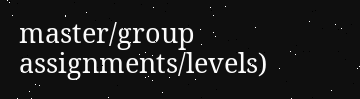master/group assignments/levels)